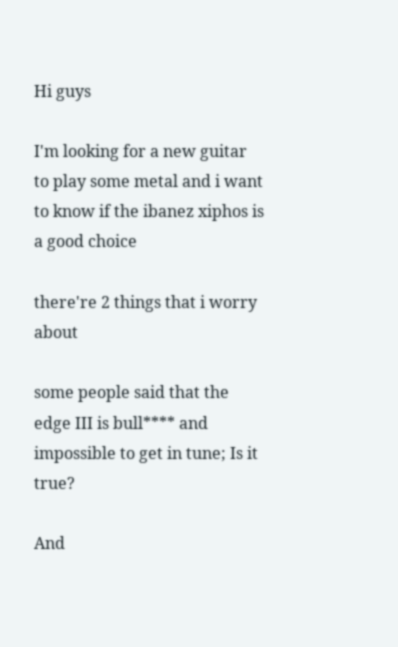Hi guys

I'm looking for a new guitar to play some metal and i want to know if the ibanez xiphos is a good choice

there're 2 things that i worry about

some people said that the edge III is bull**** and impossible to get in tune; Is it true?

And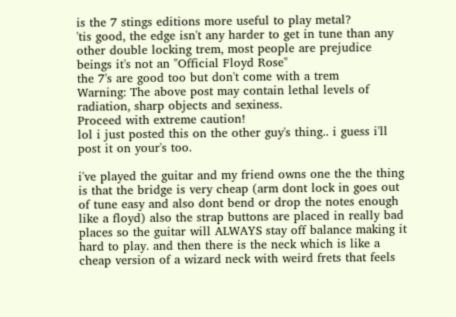is the 7 stings editions more useful to play metal?
'tis good, the edge isn't any harder to get in tune than any other double locking trem, most people are prejudice beings it's not an "Official Floyd Rose"
the 7's are good too but don't come with a trem
Warning: The above post may contain lethal levels of radiation, sharp objects and sexiness.
Proceed with extreme caution!
lol i just posted this on the other guy's thing.. i guess i'll post it on your's too.

i've played the guitar and my friend owns one the the thing is that the bridge is very cheap (arm dont lock in goes out of tune easy and also dont bend or drop the notes enough like a floyd) also the strap buttons are placed in really bad places so the guitar will ALWAYS stay off balance making it hard to play. and then there is the neck which is like a cheap version of a wizard neck with weird frets that feels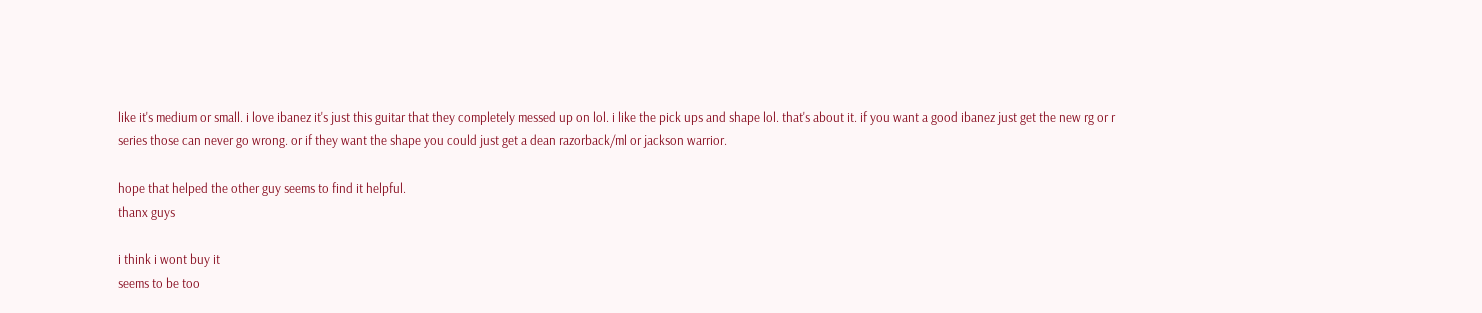like it's medium or small. i love ibanez it's just this guitar that they completely messed up on lol. i like the pick ups and shape lol. that's about it. if you want a good ibanez just get the new rg or r series those can never go wrong. or if they want the shape you could just get a dean razorback/ml or jackson warrior.

hope that helped the other guy seems to find it helpful.
thanx guys

i think i wont buy it
seems to be too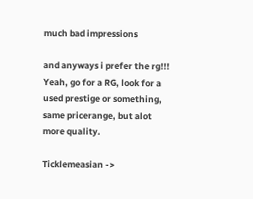much bad impressions

and anyways i prefer the rg!!!
Yeah, go for a RG, look for a used prestige or something, same pricerange, but alot more quality.

Ticklemeasian ->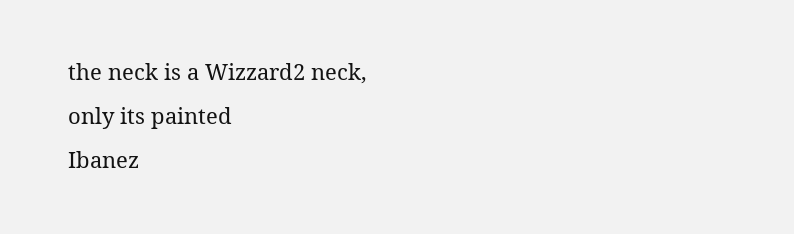the neck is a Wizzard2 neck, only its painted
Ibanez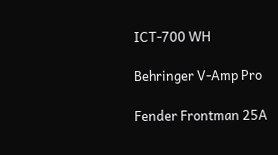ICT-700 WH

Behringer V-Amp Pro

Fender Frontman 25A